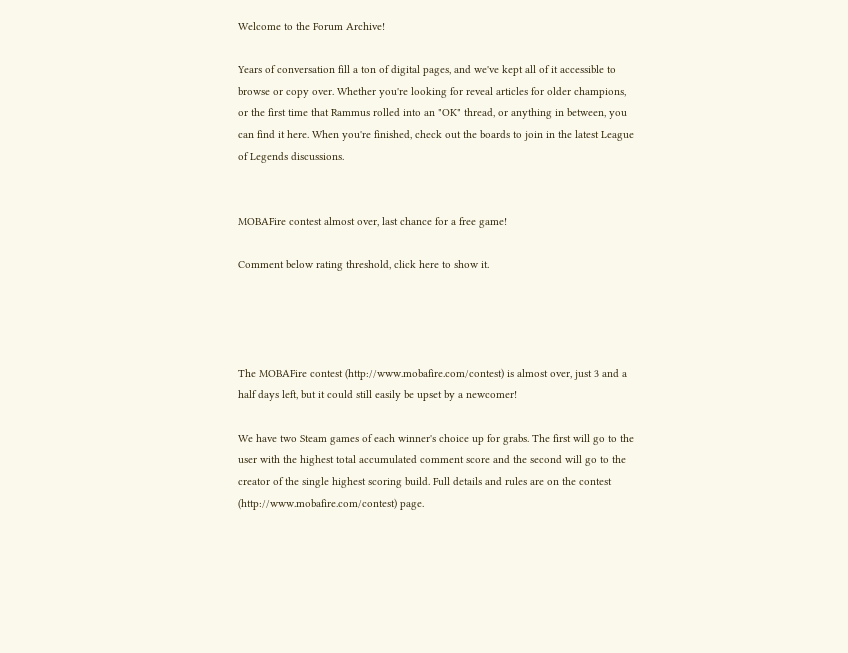Welcome to the Forum Archive!

Years of conversation fill a ton of digital pages, and we've kept all of it accessible to browse or copy over. Whether you're looking for reveal articles for older champions, or the first time that Rammus rolled into an "OK" thread, or anything in between, you can find it here. When you're finished, check out the boards to join in the latest League of Legends discussions.


MOBAFire contest almost over, last chance for a free game!

Comment below rating threshold, click here to show it.




The MOBAFire contest (http://www.mobafire.com/contest) is almost over, just 3 and a half days left, but it could still easily be upset by a newcomer!

We have two Steam games of each winner's choice up for grabs. The first will go to the user with the highest total accumulated comment score and the second will go to the creator of the single highest scoring build. Full details and rules are on the contest (http://www.mobafire.com/contest) page.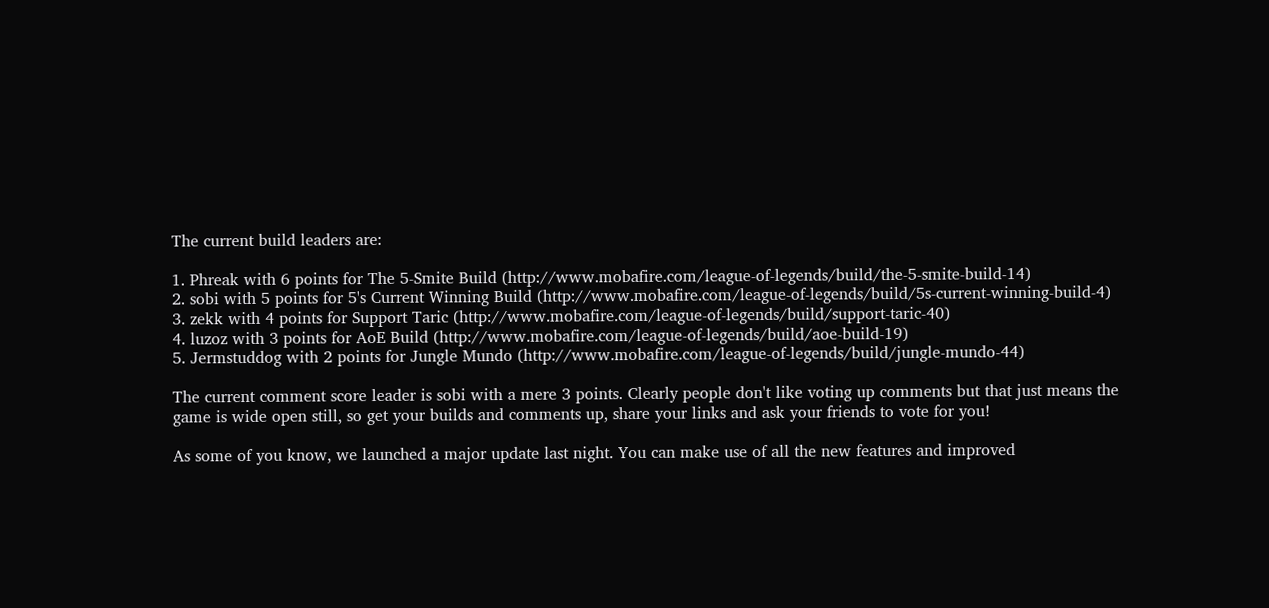The current build leaders are:

1. Phreak with 6 points for The 5-Smite Build (http://www.mobafire.com/league-of-legends/build/the-5-smite-build-14)
2. sobi with 5 points for 5's Current Winning Build (http://www.mobafire.com/league-of-legends/build/5s-current-winning-build-4)
3. zekk with 4 points for Support Taric (http://www.mobafire.com/league-of-legends/build/support-taric-40)
4. luzoz with 3 points for AoE Build (http://www.mobafire.com/league-of-legends/build/aoe-build-19)
5. Jermstuddog with 2 points for Jungle Mundo (http://www.mobafire.com/league-of-legends/build/jungle-mundo-44)

The current comment score leader is sobi with a mere 3 points. Clearly people don't like voting up comments but that just means the game is wide open still, so get your builds and comments up, share your links and ask your friends to vote for you!

As some of you know, we launched a major update last night. You can make use of all the new features and improved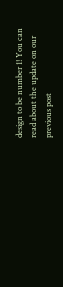design to be number 1! You can read about the update on our previous post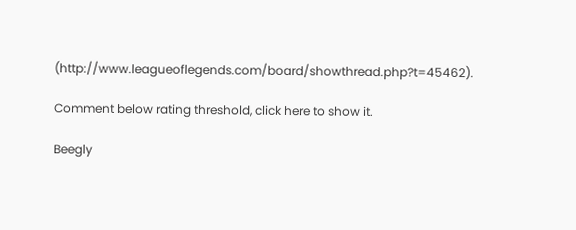(http://www.leagueoflegends.com/board/showthread.php?t=45462).

Comment below rating threshold, click here to show it.

Beegly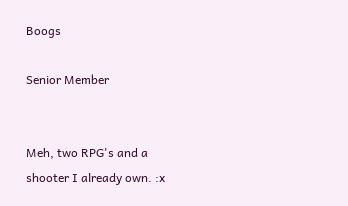Boogs

Senior Member


Meh, two RPG's and a shooter I already own. :x